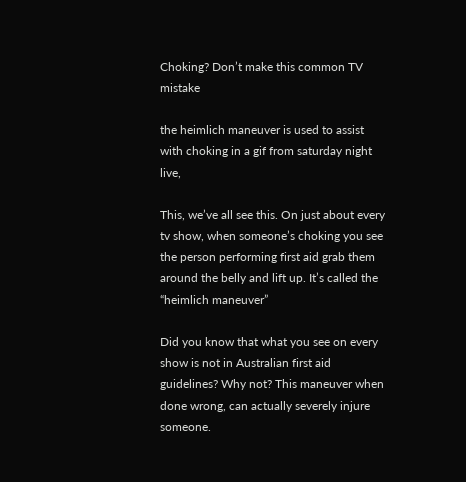Choking? Don’t make this common TV mistake

the heimlich maneuver is used to assist with choking in a gif from saturday night live,

This, we’ve all see this. On just about every tv show, when someone’s choking you see the person performing first aid grab them around the belly and lift up. It’s called the “heimlich maneuver”

Did you know that what you see on every show is not in Australian first aid guidelines? Why not? This maneuver when done wrong, can actually severely injure someone.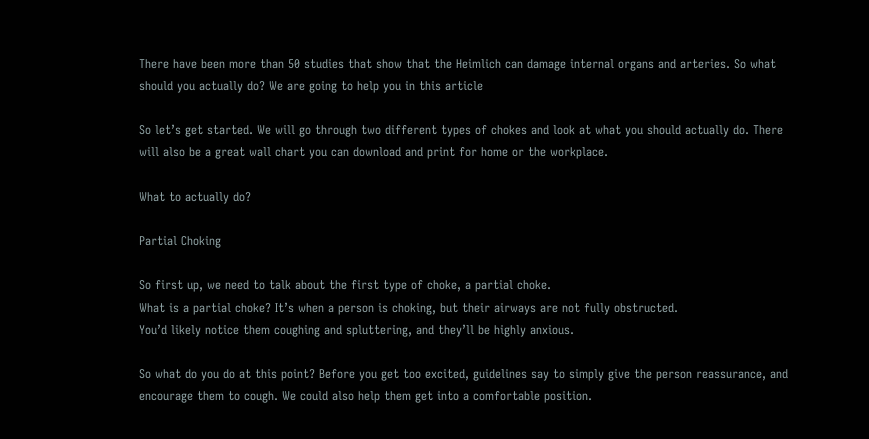There have been more than 50 studies that show that the Heimlich can damage internal organs and arteries. So what should you actually do? We are going to help you in this article

So let’s get started. We will go through two different types of chokes and look at what you should actually do. There will also be a great wall chart you can download and print for home or the workplace.

What to actually do?

Partial Choking

So first up, we need to talk about the first type of choke, a partial choke.
What is a partial choke? It’s when a person is choking, but their airways are not fully obstructed.
You’d likely notice them coughing and spluttering, and they’ll be highly anxious.

So what do you do at this point? Before you get too excited, guidelines say to simply give the person reassurance, and encourage them to cough. We could also help them get into a comfortable position.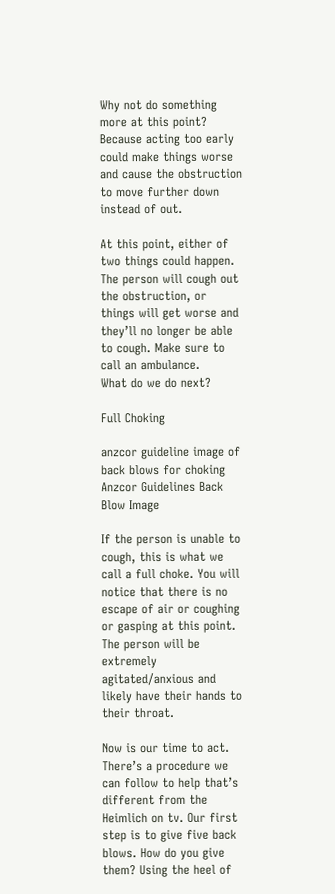Why not do something more at this point? Because acting too early could make things worse and cause the obstruction to move further down instead of out.

At this point, either of two things could happen. The person will cough out the obstruction, or things will get worse and they’ll no longer be able to cough. Make sure to call an ambulance.
What do we do next?

Full Choking

anzcor guideline image of back blows for choking
Anzcor Guidelines Back Blow Image

If the person is unable to cough, this is what we call a full choke. You will notice that there is no escape of air or coughing or gasping at this point. The person will be extremely agitated/anxious and likely have their hands to their throat.

Now is our time to act. There’s a procedure we can follow to help that’s different from the Heimlich on tv. Our first step is to give five back blows. How do you give them? Using the heel of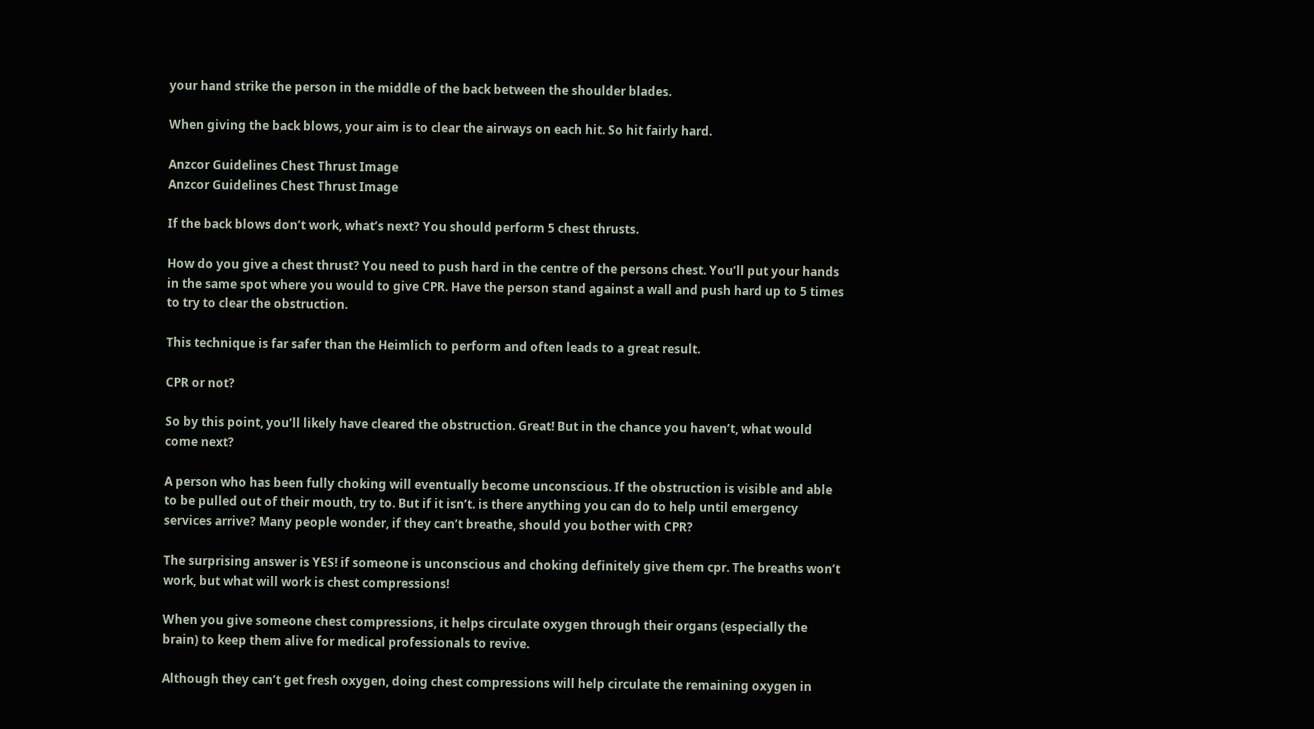your hand strike the person in the middle of the back between the shoulder blades.

When giving the back blows, your aim is to clear the airways on each hit. So hit fairly hard.

Anzcor Guidelines Chest Thrust Image
Anzcor Guidelines Chest Thrust Image

If the back blows don’t work, what’s next? You should perform 5 chest thrusts.

How do you give a chest thrust? You need to push hard in the centre of the persons chest. You’ll put your hands in the same spot where you would to give CPR. Have the person stand against a wall and push hard up to 5 times to try to clear the obstruction.

This technique is far safer than the Heimlich to perform and often leads to a great result.

CPR or not?

So by this point, you’ll likely have cleared the obstruction. Great! But in the chance you haven’t, what would come next?

A person who has been fully choking will eventually become unconscious. If the obstruction is visible and able to be pulled out of their mouth, try to. But if it isn’t. is there anything you can do to help until emergency services arrive? Many people wonder, if they can’t breathe, should you bother with CPR?

The surprising answer is YES! if someone is unconscious and choking definitely give them cpr. The breaths won’t work, but what will work is chest compressions!

When you give someone chest compressions, it helps circulate oxygen through their organs (especially the brain) to keep them alive for medical professionals to revive.

Although they can’t get fresh oxygen, doing chest compressions will help circulate the remaining oxygen in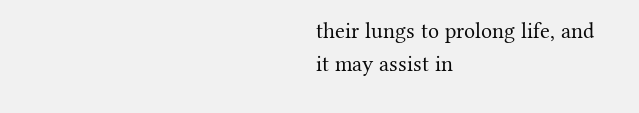their lungs to prolong life, and it may assist in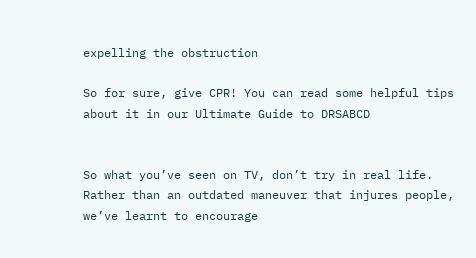expelling the obstruction

So for sure, give CPR! You can read some helpful tips about it in our Ultimate Guide to DRSABCD


So what you’ve seen on TV, don’t try in real life. Rather than an outdated maneuver that injures people, we’ve learnt to encourage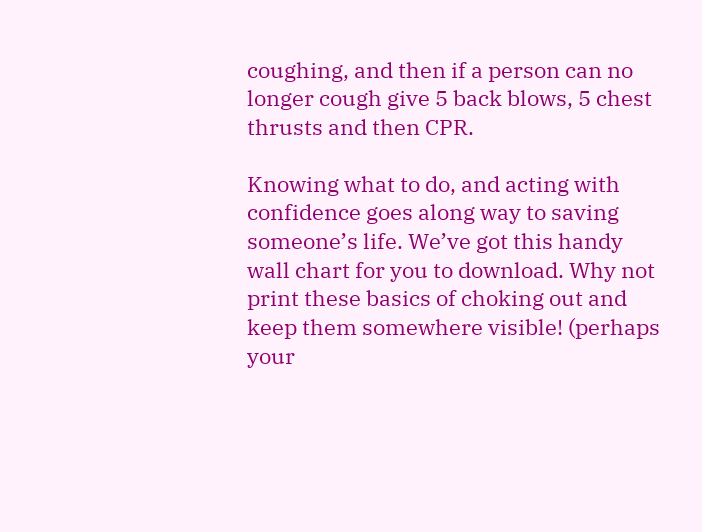coughing, and then if a person can no longer cough give 5 back blows, 5 chest thrusts and then CPR.

Knowing what to do, and acting with confidence goes along way to saving someone’s life. We’ve got this handy wall chart for you to download. Why not print these basics of choking out and keep them somewhere visible! (perhaps your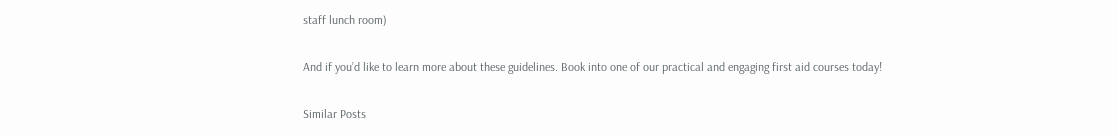staff lunch room)

And if you’d like to learn more about these guidelines. Book into one of our practical and engaging first aid courses today!

Similar Posts